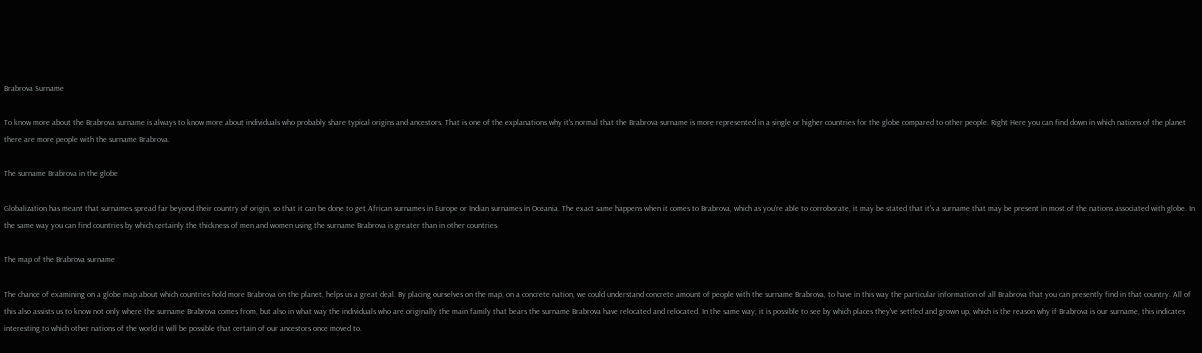Brabrova Surname

To know more about the Brabrova surname is always to know more about individuals who probably share typical origins and ancestors. That is one of the explanations why it's normal that the Brabrova surname is more represented in a single or higher countries for the globe compared to other people. Right Here you can find down in which nations of the planet there are more people with the surname Brabrova.

The surname Brabrova in the globe

Globalization has meant that surnames spread far beyond their country of origin, so that it can be done to get African surnames in Europe or Indian surnames in Oceania. The exact same happens when it comes to Brabrova, which as you're able to corroborate, it may be stated that it's a surname that may be present in most of the nations associated with globe. In the same way you can find countries by which certainly the thickness of men and women using the surname Brabrova is greater than in other countries.

The map of the Brabrova surname

The chance of examining on a globe map about which countries hold more Brabrova on the planet, helps us a great deal. By placing ourselves on the map, on a concrete nation, we could understand concrete amount of people with the surname Brabrova, to have in this way the particular information of all Brabrova that you can presently find in that country. All of this also assists us to know not only where the surname Brabrova comes from, but also in what way the individuals who are originally the main family that bears the surname Brabrova have relocated and relocated. In the same way, it is possible to see by which places they've settled and grown up, which is the reason why if Brabrova is our surname, this indicates interesting to which other nations of the world it will be possible that certain of our ancestors once moved to.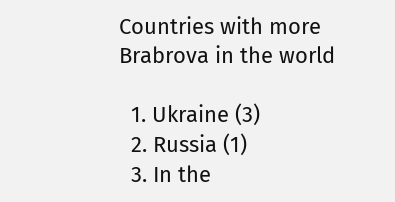Countries with more Brabrova in the world

  1. Ukraine (3)
  2. Russia (1)
  3. In the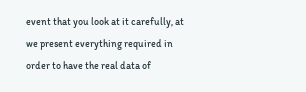event that you look at it carefully, at we present everything required in order to have the real data of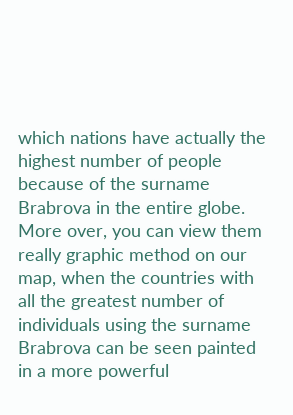which nations have actually the highest number of people because of the surname Brabrova in the entire globe. More over, you can view them really graphic method on our map, when the countries with all the greatest number of individuals using the surname Brabrova can be seen painted in a more powerful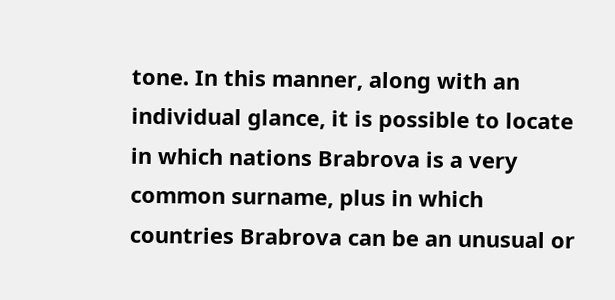tone. In this manner, along with an individual glance, it is possible to locate in which nations Brabrova is a very common surname, plus in which countries Brabrova can be an unusual or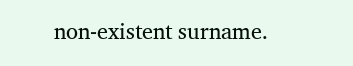non-existent surname.